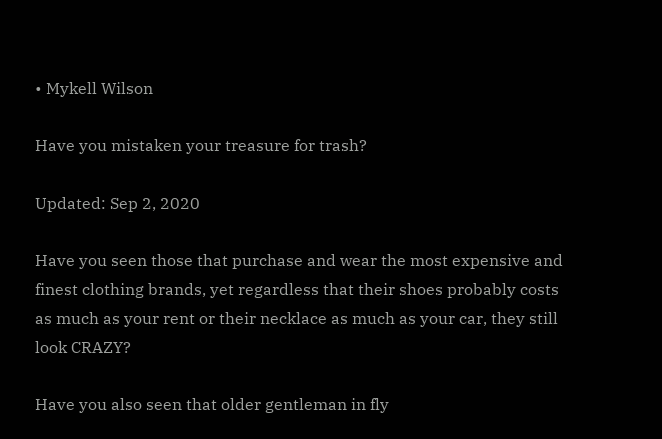• Mykell Wilson

Have you mistaken your treasure for trash?

Updated: Sep 2, 2020

Have you seen those that purchase and wear the most expensive and finest clothing brands, yet regardless that their shoes probably costs as much as your rent or their necklace as much as your car, they still look CRAZY?

Have you also seen that older gentleman in fly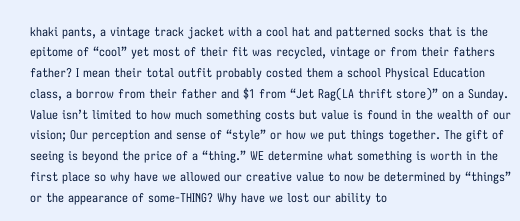khaki pants, a vintage track jacket with a cool hat and patterned socks that is the epitome of “cool” yet most of their fit was recycled, vintage or from their fathers father? I mean their total outfit probably costed them a school Physical Education class, a borrow from their father and $1 from “Jet Rag(LA thrift store)” on a Sunday. Value isn’t limited to how much something costs but value is found in the wealth of our vision; Our perception and sense of “style” or how we put things together. The gift of seeing is beyond the price of a “thing.” WE determine what something is worth in the first place so why have we allowed our creative value to now be determined by “things” or the appearance of some-THING? Why have we lost our ability to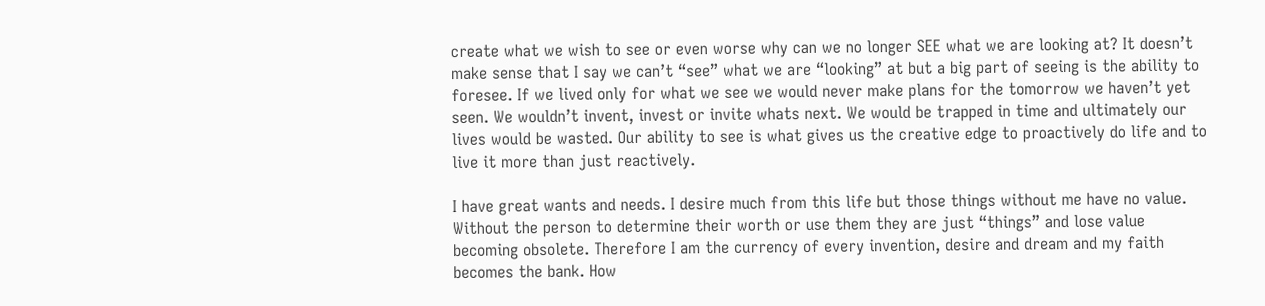create what we wish to see or even worse why can we no longer SEE what we are looking at? It doesn’t make sense that I say we can’t “see” what we are “looking” at but a big part of seeing is the ability to foresee. If we lived only for what we see we would never make plans for the tomorrow we haven’t yet seen. We wouldn’t invent, invest or invite whats next. We would be trapped in time and ultimately our lives would be wasted. Our ability to see is what gives us the creative edge to proactively do life and to live it more than just reactively.

I have great wants and needs. I desire much from this life but those things without me have no value. Without the person to determine their worth or use them they are just “things” and lose value becoming obsolete. Therefore I am the currency of every invention, desire and dream and my faith becomes the bank. How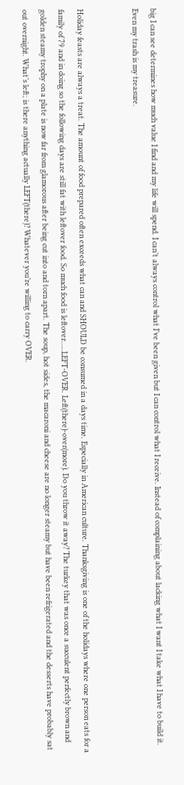big I can see determines how much value I find and my life will spend. I can’t always control what I’ve been given but I can control what I receive. Instead of complaining about lacking what I want I take what I have to build it. Even my trash is my treasure.


Holiday feasts are always a treat. The amount of food prepared often exceeds what can and SHOULD be consumed in a days time. Especially in American culture. Thanksgiving is one of the holidays where one person eats for a family of 79 and in doing so the following days are still fat with leftover food. So much food is leftover…..LEFT-OVER. Left(there)-over(more). Do you throw it away? The turkey that was once a succulent perfectly brown and golden steamy trophy on a plate is now far from glamorous after being cut into and torn apart. The soup, hot sides, the macaroni and cheese are no longer steamy but have been refrigerated and the desserts have probably sat out overnight. What’s left; is there anything actually LEFT(there)? Whatever you’re willing to carry OVER.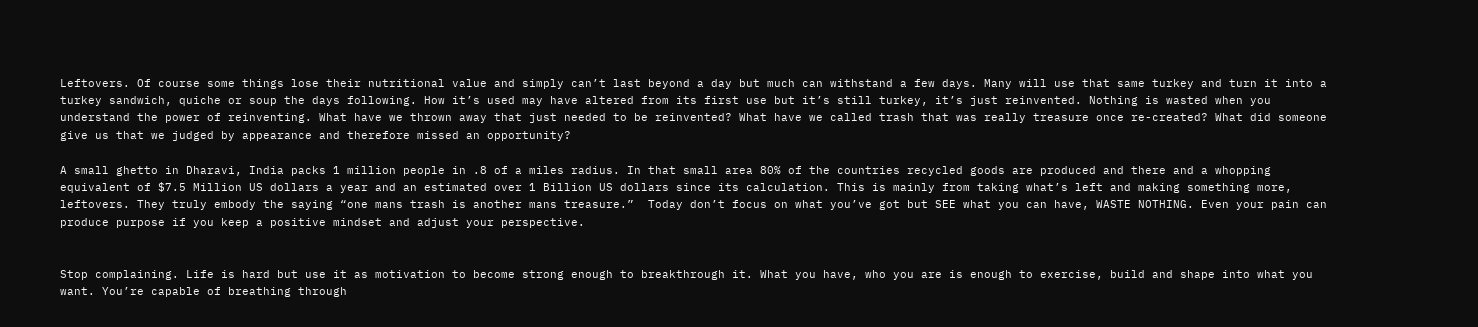Leftovers. Of course some things lose their nutritional value and simply can’t last beyond a day but much can withstand a few days. Many will use that same turkey and turn it into a turkey sandwich, quiche or soup the days following. How it’s used may have altered from its first use but it’s still turkey, it’s just reinvented. Nothing is wasted when you understand the power of reinventing. What have we thrown away that just needed to be reinvented? What have we called trash that was really treasure once re-created? What did someone give us that we judged by appearance and therefore missed an opportunity?

A small ghetto in Dharavi, India packs 1 million people in .8 of a miles radius. In that small area 80% of the countries recycled goods are produced and there and a whopping equivalent of $7.5 Million US dollars a year and an estimated over 1 Billion US dollars since its calculation. This is mainly from taking what’s left and making something more, leftovers. They truly embody the saying “one mans trash is another mans treasure.”  Today don’t focus on what you’ve got but SEE what you can have, WASTE NOTHING. Even your pain can produce purpose if you keep a positive mindset and adjust your perspective.


Stop complaining. Life is hard but use it as motivation to become strong enough to breakthrough it. What you have, who you are is enough to exercise, build and shape into what you want. You’re capable of breathing through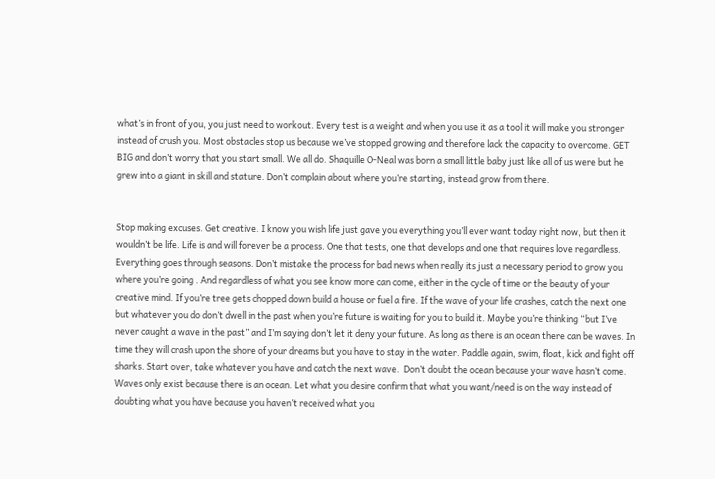what’s in front of you, you just need to workout. Every test is a weight and when you use it as a tool it will make you stronger instead of crush you. Most obstacles stop us because we’ve stopped growing and therefore lack the capacity to overcome. GET BIG and don’t worry that you start small. We all do. Shaquille O-Neal was born a small little baby just like all of us were but he grew into a giant in skill and stature. Don’t complain about where you’re starting, instead grow from there.


Stop making excuses. Get creative. I know you wish life just gave you everything you’ll ever want today right now, but then it wouldn’t be life. Life is and will forever be a process. One that tests, one that develops and one that requires love regardless. Everything goes through seasons. Don’t mistake the process for bad news when really its just a necessary period to grow you where you’re going . And regardless of what you see know more can come, either in the cycle of time or the beauty of your creative mind. If you’re tree gets chopped down build a house or fuel a fire. If the wave of your life crashes, catch the next one but whatever you do don’t dwell in the past when you’re future is waiting for you to build it. Maybe you’re thinking “but I’ve never caught a wave in the past” and I’m saying don’t let it deny your future. As long as there is an ocean there can be waves. In time they will crash upon the shore of your dreams but you have to stay in the water. Paddle again, swim, float, kick and fight off sharks. Start over, take whatever you have and catch the next wave.  Don’t doubt the ocean because your wave hasn’t come. Waves only exist because there is an ocean. Let what you desire confirm that what you want/need is on the way instead of doubting what you have because you haven’t received what you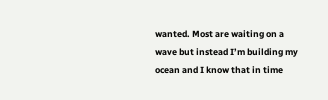wanted. Most are waiting on a wave but instead I’m building my ocean and I know that in time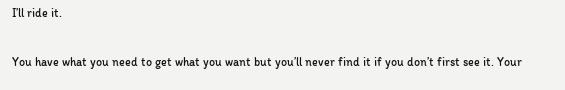I’ll ride it.

You have what you need to get what you want but you’ll never find it if you don’t first see it. Your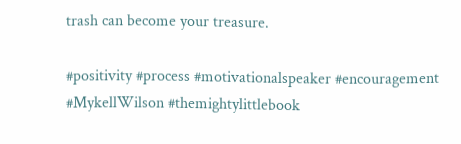trash can become your treasure.

#positivity #process #motivationalspeaker #encouragement #MykellWilson #themightylittlebook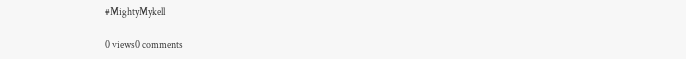#MightyMykell

0 views0 comments